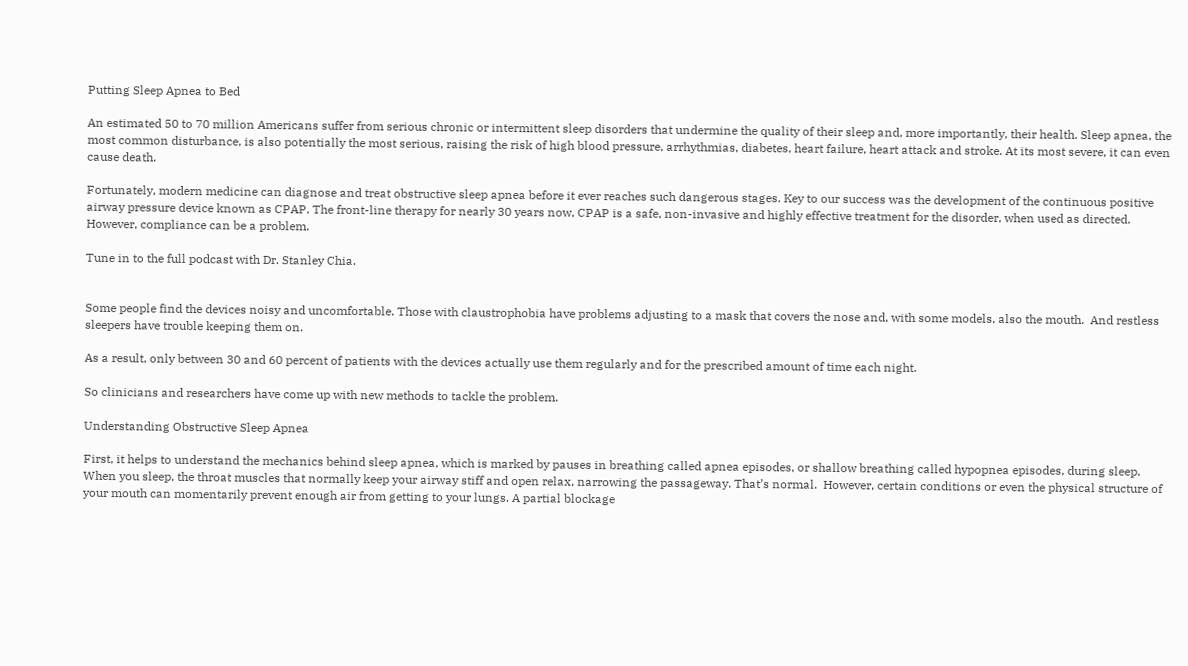Putting Sleep Apnea to Bed

An estimated 50 to 70 million Americans suffer from serious chronic or intermittent sleep disorders that undermine the quality of their sleep and, more importantly, their health. Sleep apnea, the most common disturbance, is also potentially the most serious, raising the risk of high blood pressure, arrhythmias, diabetes, heart failure, heart attack and stroke. At its most severe, it can even cause death.

Fortunately, modern medicine can diagnose and treat obstructive sleep apnea before it ever reaches such dangerous stages. Key to our success was the development of the continuous positive airway pressure device known as CPAP. The front-line therapy for nearly 30 years now, CPAP is a safe, non-invasive and highly effective treatment for the disorder, when used as directed. However, compliance can be a problem.

Tune in to the full podcast with Dr. Stanley Chia.


Some people find the devices noisy and uncomfortable. Those with claustrophobia have problems adjusting to a mask that covers the nose and, with some models, also the mouth.  And restless sleepers have trouble keeping them on.

As a result, only between 30 and 60 percent of patients with the devices actually use them regularly and for the prescribed amount of time each night.

So clinicians and researchers have come up with new methods to tackle the problem.

Understanding Obstructive Sleep Apnea

First, it helps to understand the mechanics behind sleep apnea, which is marked by pauses in breathing called apnea episodes, or shallow breathing called hypopnea episodes, during sleep. When you sleep, the throat muscles that normally keep your airway stiff and open relax, narrowing the passageway. That’s normal.  However, certain conditions or even the physical structure of your mouth can momentarily prevent enough air from getting to your lungs. A partial blockage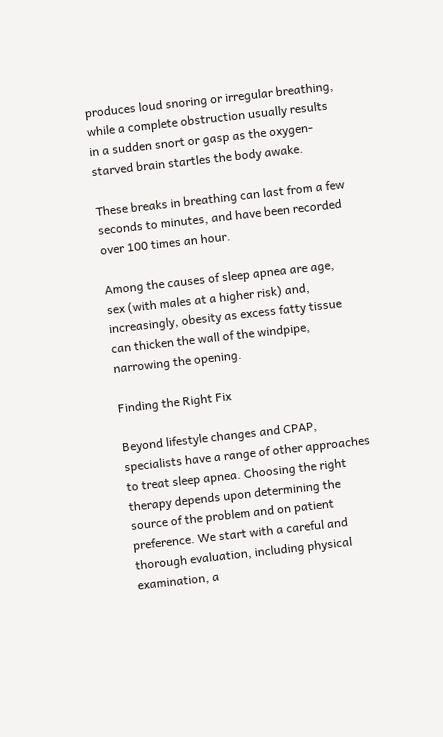produces loud snoring or irregular breathing, while a complete obstruction usually results in a sudden snort or gasp as the oxygen-starved brain startles the body awake.

These breaks in breathing can last from a few seconds to minutes, and have been recorded over 100 times an hour.

Among the causes of sleep apnea are age, sex (with males at a higher risk) and, increasingly, obesity as excess fatty tissue can thicken the wall of the windpipe, narrowing the opening.

Finding the Right Fix

Beyond lifestyle changes and CPAP, specialists have a range of other approaches to treat sleep apnea. Choosing the right therapy depends upon determining the source of the problem and on patient preference. We start with a careful and thorough evaluation, including physical examination, a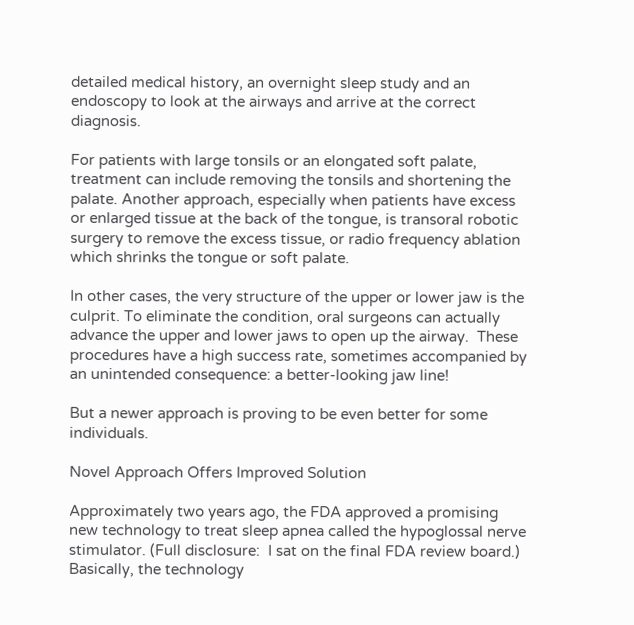detailed medical history, an overnight sleep study and an endoscopy to look at the airways and arrive at the correct diagnosis.

For patients with large tonsils or an elongated soft palate, treatment can include removing the tonsils and shortening the palate. Another approach, especially when patients have excess or enlarged tissue at the back of the tongue, is transoral robotic surgery to remove the excess tissue, or radio frequency ablation which shrinks the tongue or soft palate.

In other cases, the very structure of the upper or lower jaw is the culprit. To eliminate the condition, oral surgeons can actually advance the upper and lower jaws to open up the airway.  These procedures have a high success rate, sometimes accompanied by an unintended consequence: a better-looking jaw line!

But a newer approach is proving to be even better for some individuals.

Novel Approach Offers Improved Solution

Approximately two years ago, the FDA approved a promising new technology to treat sleep apnea called the hypoglossal nerve stimulator. (Full disclosure:  I sat on the final FDA review board.) Basically, the technology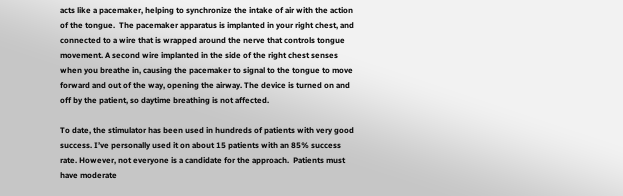acts like a pacemaker, helping to synchronize the intake of air with the action of the tongue.  The pacemaker apparatus is implanted in your right chest, and connected to a wire that is wrapped around the nerve that controls tongue movement. A second wire implanted in the side of the right chest senses when you breathe in, causing the pacemaker to signal to the tongue to move forward and out of the way, opening the airway. The device is turned on and off by the patient, so daytime breathing is not affected.

To date, the stimulator has been used in hundreds of patients with very good success. I’ve personally used it on about 15 patients with an 85% success rate. However, not everyone is a candidate for the approach.  Patients must have moderate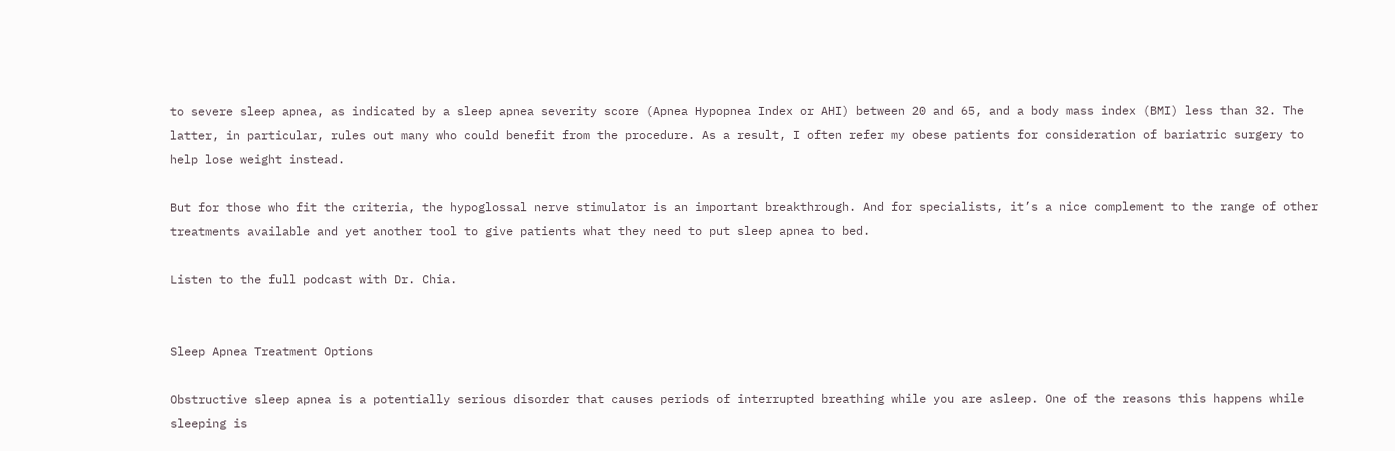to severe sleep apnea, as indicated by a sleep apnea severity score (Apnea Hypopnea Index or AHI) between 20 and 65, and a body mass index (BMI) less than 32. The latter, in particular, rules out many who could benefit from the procedure. As a result, I often refer my obese patients for consideration of bariatric surgery to help lose weight instead.

But for those who fit the criteria, the hypoglossal nerve stimulator is an important breakthrough. And for specialists, it’s a nice complement to the range of other treatments available and yet another tool to give patients what they need to put sleep apnea to bed.

Listen to the full podcast with Dr. Chia.


Sleep Apnea Treatment Options

Obstructive sleep apnea is a potentially serious disorder that causes periods of interrupted breathing while you are asleep. One of the reasons this happens while sleeping is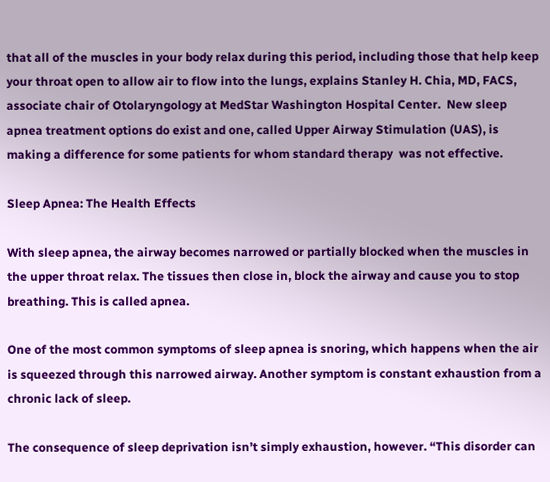that all of the muscles in your body relax during this period, including those that help keep your throat open to allow air to flow into the lungs, explains Stanley H. Chia, MD, FACS, associate chair of Otolaryngology at MedStar Washington Hospital Center.  New sleep apnea treatment options do exist and one, called Upper Airway Stimulation (UAS), is making a difference for some patients for whom standard therapy  was not effective.

Sleep Apnea: The Health Effects

With sleep apnea, the airway becomes narrowed or partially blocked when the muscles in the upper throat relax. The tissues then close in, block the airway and cause you to stop breathing. This is called apnea.

One of the most common symptoms of sleep apnea is snoring, which happens when the air is squeezed through this narrowed airway. Another symptom is constant exhaustion from a chronic lack of sleep.

The consequence of sleep deprivation isn’t simply exhaustion, however. “This disorder can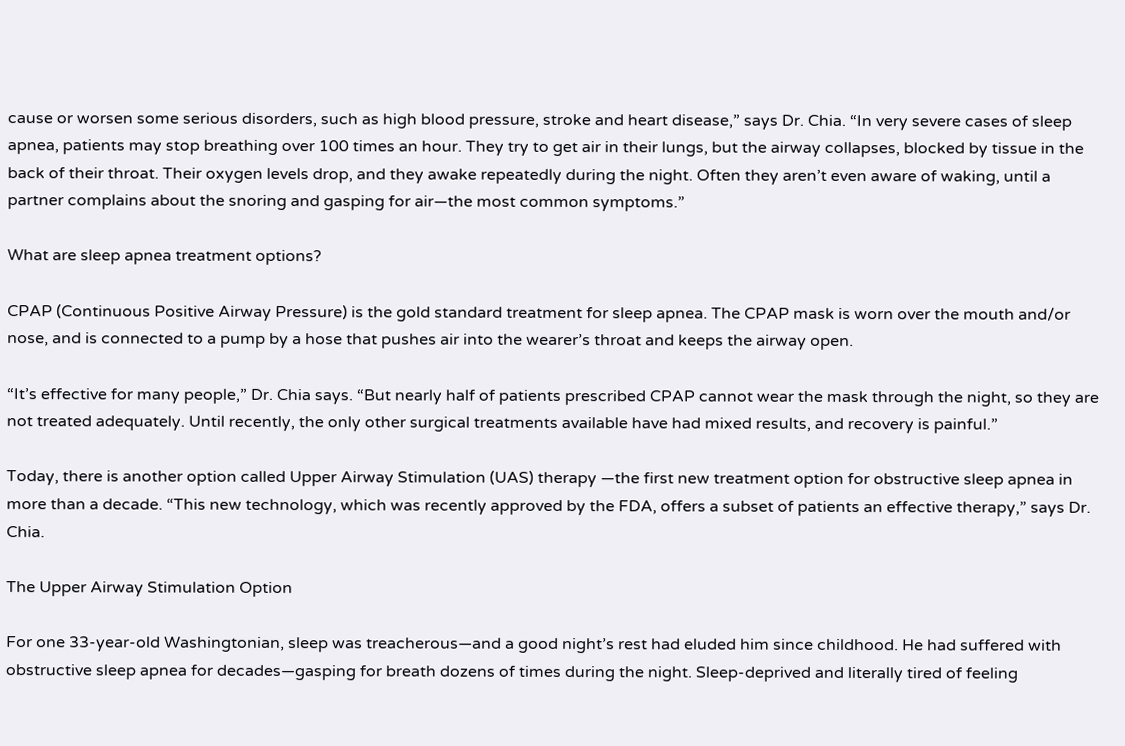cause or worsen some serious disorders, such as high blood pressure, stroke and heart disease,” says Dr. Chia. “In very severe cases of sleep apnea, patients may stop breathing over 100 times an hour. They try to get air in their lungs, but the airway collapses, blocked by tissue in the back of their throat. Their oxygen levels drop, and they awake repeatedly during the night. Often they aren’t even aware of waking, until a partner complains about the snoring and gasping for air—the most common symptoms.”

What are sleep apnea treatment options?

CPAP (Continuous Positive Airway Pressure) is the gold standard treatment for sleep apnea. The CPAP mask is worn over the mouth and/or nose, and is connected to a pump by a hose that pushes air into the wearer’s throat and keeps the airway open.

“It’s effective for many people,” Dr. Chia says. “But nearly half of patients prescribed CPAP cannot wear the mask through the night, so they are not treated adequately. Until recently, the only other surgical treatments available have had mixed results, and recovery is painful.”

Today, there is another option called Upper Airway Stimulation (UAS) therapy —the first new treatment option for obstructive sleep apnea in more than a decade. “This new technology, which was recently approved by the FDA, offers a subset of patients an effective therapy,” says Dr. Chia.

The Upper Airway Stimulation Option

For one 33-year-old Washingtonian, sleep was treacherous—and a good night’s rest had eluded him since childhood. He had suffered with obstructive sleep apnea for decades—gasping for breath dozens of times during the night. Sleep-deprived and literally tired of feeling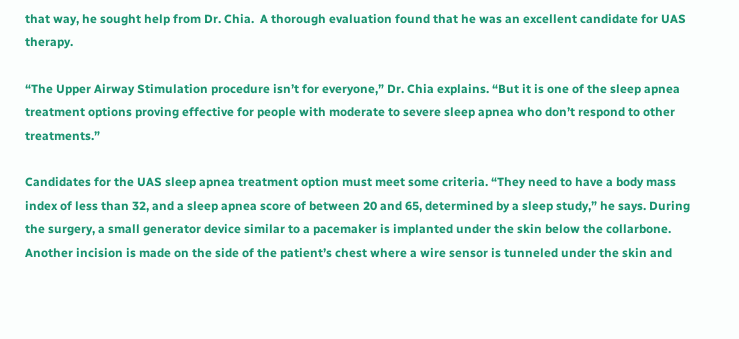that way, he sought help from Dr. Chia.  A thorough evaluation found that he was an excellent candidate for UAS therapy.

“The Upper Airway Stimulation procedure isn’t for everyone,” Dr. Chia explains. “But it is one of the sleep apnea treatment options proving effective for people with moderate to severe sleep apnea who don’t respond to other treatments.”

Candidates for the UAS sleep apnea treatment option must meet some criteria. “They need to have a body mass index of less than 32, and a sleep apnea score of between 20 and 65, determined by a sleep study,” he says. During the surgery, a small generator device similar to a pacemaker is implanted under the skin below the collarbone. Another incision is made on the side of the patient’s chest where a wire sensor is tunneled under the skin and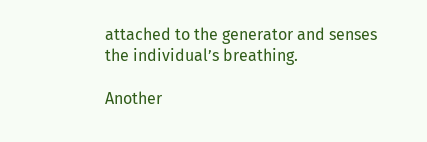attached to the generator and senses the individual’s breathing.

Another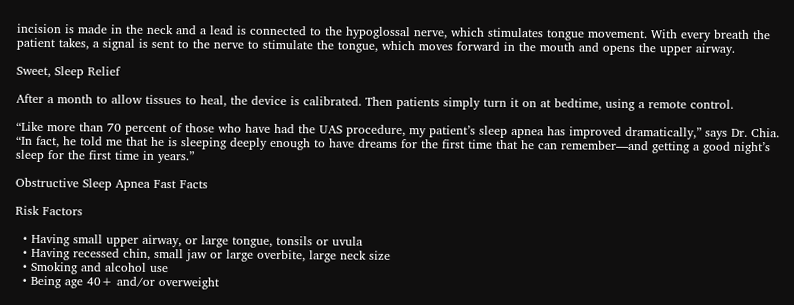incision is made in the neck and a lead is connected to the hypoglossal nerve, which stimulates tongue movement. With every breath the patient takes, a signal is sent to the nerve to stimulate the tongue, which moves forward in the mouth and opens the upper airway.

Sweet, Sleep Relief

After a month to allow tissues to heal, the device is calibrated. Then patients simply turn it on at bedtime, using a remote control.

“Like more than 70 percent of those who have had the UAS procedure, my patient’s sleep apnea has improved dramatically,” says Dr. Chia. “In fact, he told me that he is sleeping deeply enough to have dreams for the first time that he can remember—and getting a good night’s sleep for the first time in years.”

Obstructive Sleep Apnea Fast Facts

Risk Factors

  • Having small upper airway, or large tongue, tonsils or uvula
  • Having recessed chin, small jaw or large overbite, large neck size
  • Smoking and alcohol use
  • Being age 40+ and/or overweight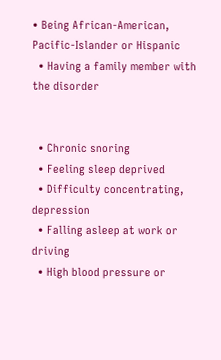• Being African-American, Pacific-Islander or Hispanic
  • Having a family member with the disorder


  • Chronic snoring
  • Feeling sleep deprived
  • Difficulty concentrating, depression
  • Falling asleep at work or driving
  • High blood pressure or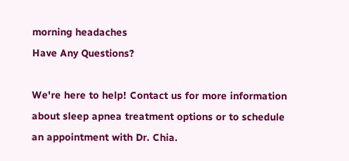morning headaches
Have Any Questions?

We're here to help! Contact us for more information about sleep apnea treatment options or to schedule an appointment with Dr. Chia.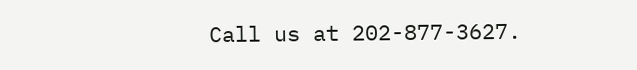Call us at 202-877-3627.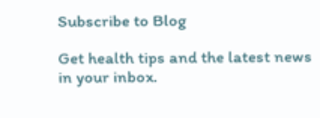Subscribe to Blog

Get health tips and the latest news in your inbox.